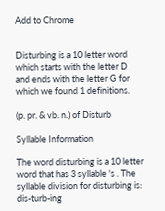Add to Chrome


Disturbing is a 10 letter word which starts with the letter D and ends with the letter G for which we found 1 definitions.

(p. pr. & vb. n.) of Disturb

Syllable Information

The word disturbing is a 10 letter word that has 3 syllable 's . The syllable division for disturbing is: dis-turb-ing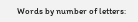Words by number of letters: